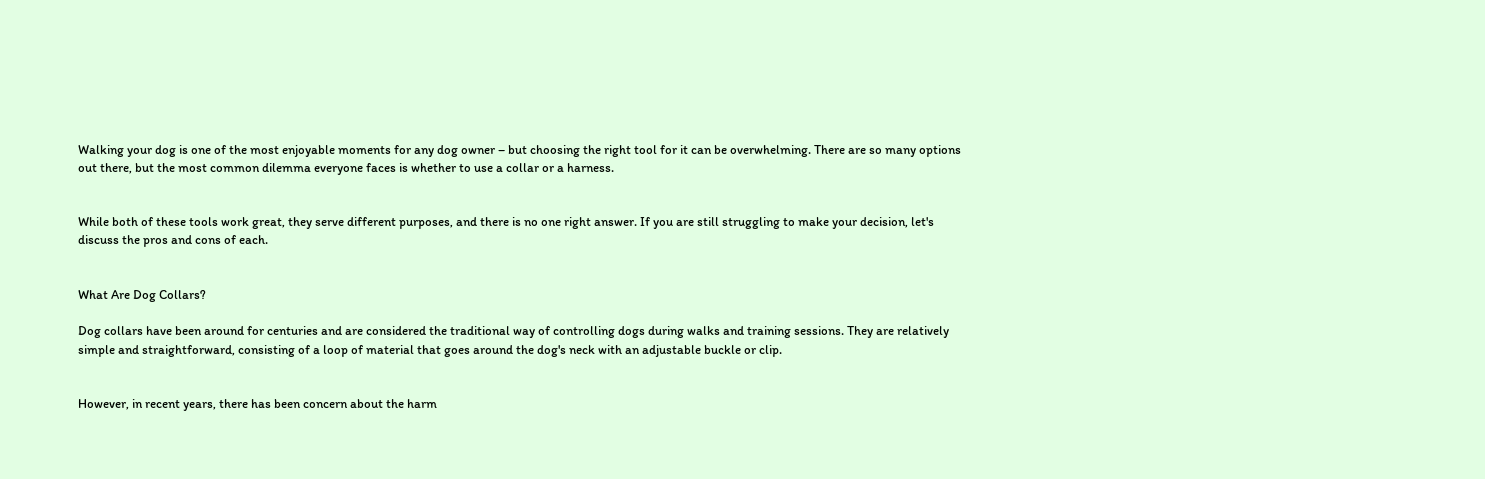Walking your dog is one of the most enjoyable moments for any dog owner – but choosing the right tool for it can be overwhelming. There are so many options out there, but the most common dilemma everyone faces is whether to use a collar or a harness.


While both of these tools work great, they serve different purposes, and there is no one right answer. If you are still struggling to make your decision, let's discuss the pros and cons of each.


What Are Dog Collars?

Dog collars have been around for centuries and are considered the traditional way of controlling dogs during walks and training sessions. They are relatively simple and straightforward, consisting of a loop of material that goes around the dog's neck with an adjustable buckle or clip.


However, in recent years, there has been concern about the harm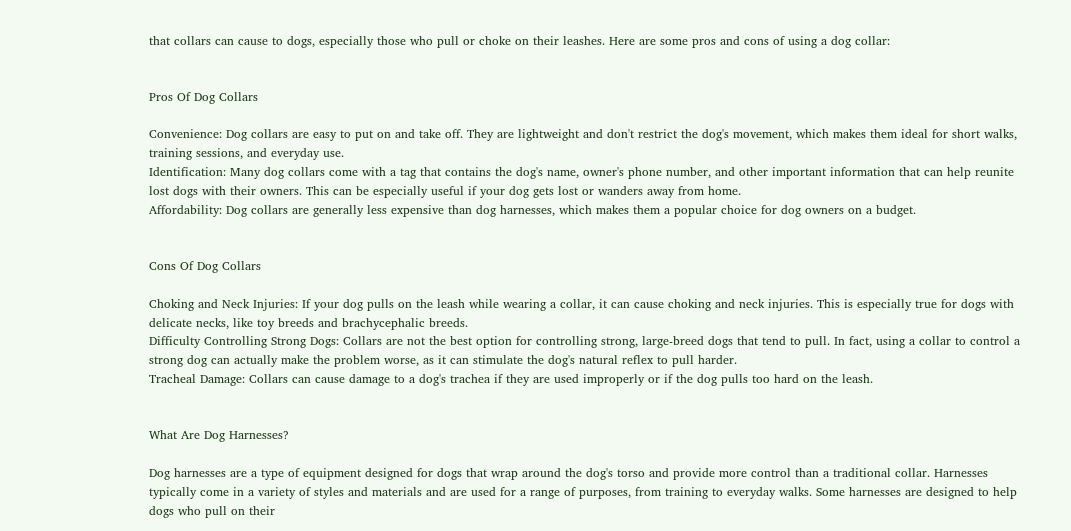that collars can cause to dogs, especially those who pull or choke on their leashes. Here are some pros and cons of using a dog collar:


Pros Of Dog Collars

Convenience: Dog collars are easy to put on and take off. They are lightweight and don't restrict the dog's movement, which makes them ideal for short walks, training sessions, and everyday use.
Identification: Many dog collars come with a tag that contains the dog's name, owner's phone number, and other important information that can help reunite lost dogs with their owners. This can be especially useful if your dog gets lost or wanders away from home.
Affordability: Dog collars are generally less expensive than dog harnesses, which makes them a popular choice for dog owners on a budget.


Cons Of Dog Collars

Choking and Neck Injuries: If your dog pulls on the leash while wearing a collar, it can cause choking and neck injuries. This is especially true for dogs with delicate necks, like toy breeds and brachycephalic breeds.
Difficulty Controlling Strong Dogs: Collars are not the best option for controlling strong, large-breed dogs that tend to pull. In fact, using a collar to control a strong dog can actually make the problem worse, as it can stimulate the dog's natural reflex to pull harder.
Tracheal Damage: Collars can cause damage to a dog's trachea if they are used improperly or if the dog pulls too hard on the leash.


What Are Dog Harnesses?

Dog harnesses are a type of equipment designed for dogs that wrap around the dog's torso and provide more control than a traditional collar. Harnesses typically come in a variety of styles and materials and are used for a range of purposes, from training to everyday walks. Some harnesses are designed to help dogs who pull on their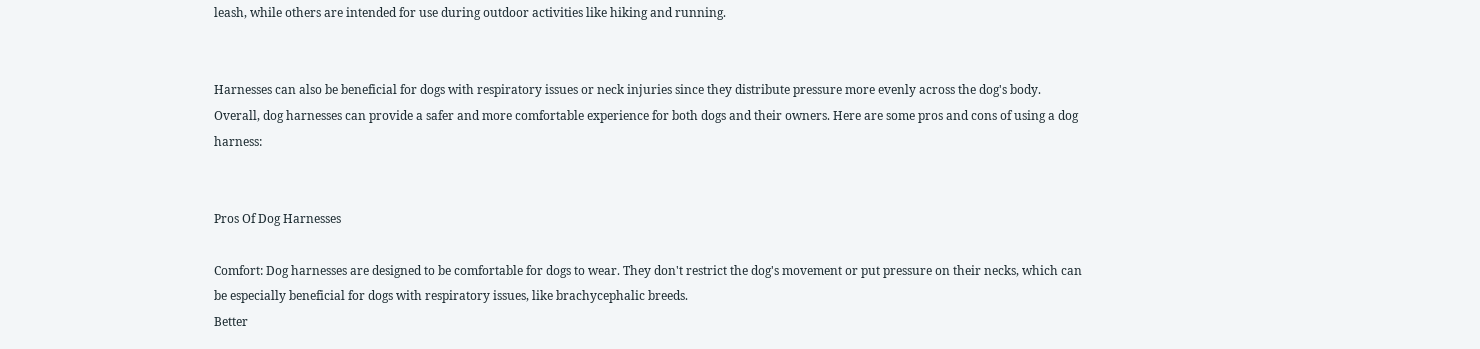leash, while others are intended for use during outdoor activities like hiking and running.


Harnesses can also be beneficial for dogs with respiratory issues or neck injuries since they distribute pressure more evenly across the dog's body. Overall, dog harnesses can provide a safer and more comfortable experience for both dogs and their owners. Here are some pros and cons of using a dog harness:


Pros Of Dog Harnesses

Comfort: Dog harnesses are designed to be comfortable for dogs to wear. They don't restrict the dog's movement or put pressure on their necks, which can be especially beneficial for dogs with respiratory issues, like brachycephalic breeds.
Better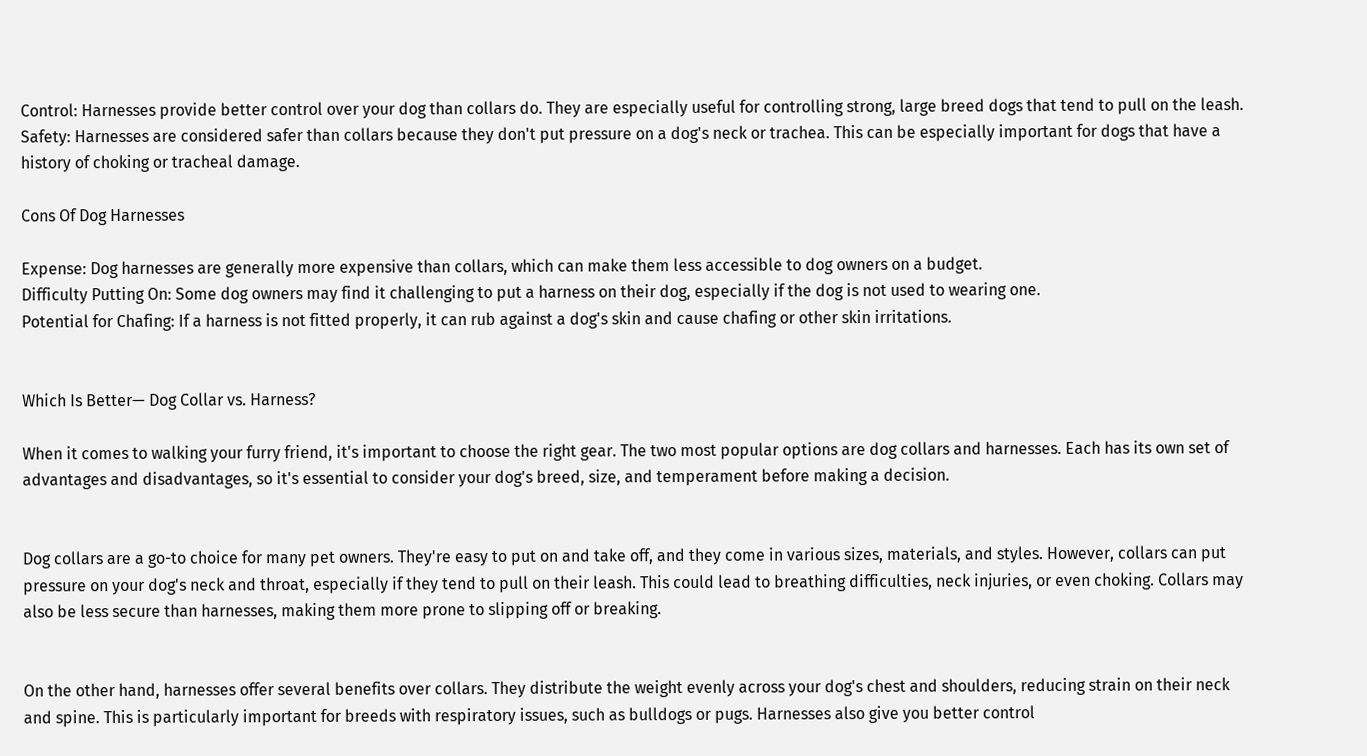Control: Harnesses provide better control over your dog than collars do. They are especially useful for controlling strong, large breed dogs that tend to pull on the leash.
Safety: Harnesses are considered safer than collars because they don't put pressure on a dog's neck or trachea. This can be especially important for dogs that have a history of choking or tracheal damage.

Cons Of Dog Harnesses

Expense: Dog harnesses are generally more expensive than collars, which can make them less accessible to dog owners on a budget.
Difficulty Putting On: Some dog owners may find it challenging to put a harness on their dog, especially if the dog is not used to wearing one.
Potential for Chafing: If a harness is not fitted properly, it can rub against a dog's skin and cause chafing or other skin irritations.


Which Is Better— Dog Collar vs. Harness?

When it comes to walking your furry friend, it's important to choose the right gear. The two most popular options are dog collars and harnesses. Each has its own set of advantages and disadvantages, so it's essential to consider your dog's breed, size, and temperament before making a decision.


Dog collars are a go-to choice for many pet owners. They're easy to put on and take off, and they come in various sizes, materials, and styles. However, collars can put pressure on your dog's neck and throat, especially if they tend to pull on their leash. This could lead to breathing difficulties, neck injuries, or even choking. Collars may also be less secure than harnesses, making them more prone to slipping off or breaking.


On the other hand, harnesses offer several benefits over collars. They distribute the weight evenly across your dog's chest and shoulders, reducing strain on their neck and spine. This is particularly important for breeds with respiratory issues, such as bulldogs or pugs. Harnesses also give you better control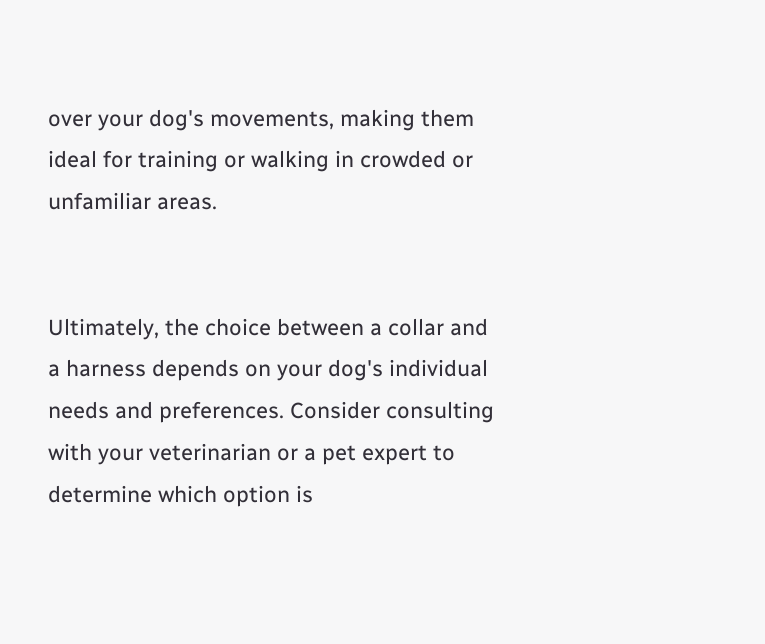over your dog's movements, making them ideal for training or walking in crowded or unfamiliar areas.


Ultimately, the choice between a collar and a harness depends on your dog's individual needs and preferences. Consider consulting with your veterinarian or a pet expert to determine which option is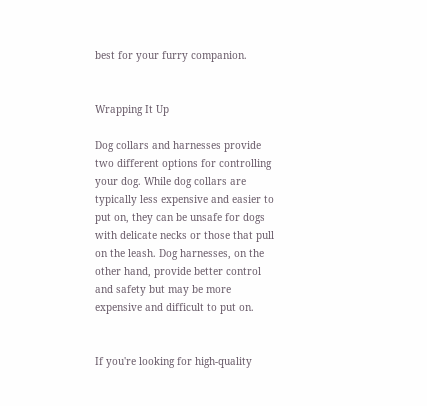best for your furry companion.


Wrapping It Up

Dog collars and harnesses provide two different options for controlling your dog. While dog collars are typically less expensive and easier to put on, they can be unsafe for dogs with delicate necks or those that pull on the leash. Dog harnesses, on the other hand, provide better control and safety but may be more expensive and difficult to put on.


If you're looking for high-quality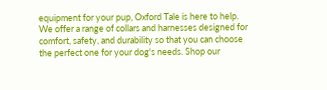equipment for your pup, Oxford Tale is here to help. We offer a range of collars and harnesses designed for comfort, safety, and durability so that you can choose the perfect one for your dog's needs. Shop our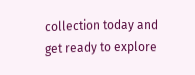collection today and get ready to explore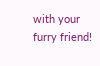with your furry friend!